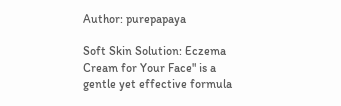Author: purepapaya

Soft Skin Solution: Eczema Cream for Your Face" is a gentle yet effective formula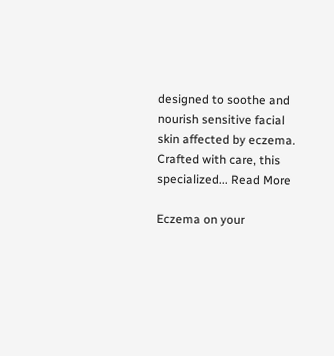designed to soothe and nourish sensitive facial skin affected by eczema. Crafted with care, this specialized... Read More

Eczema on your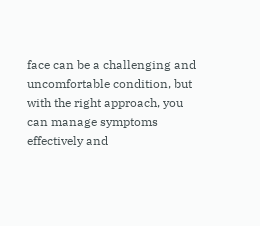face can be a challenging and uncomfortable condition, but with the right approach, you can manage symptoms effectively and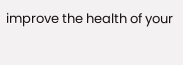improve the health of your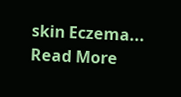skin Eczema... Read More